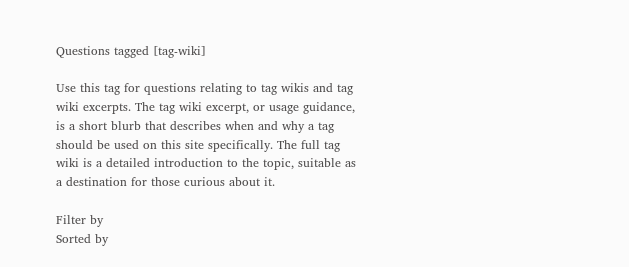Questions tagged [tag-wiki]

Use this tag for questions relating to tag wikis and tag wiki excerpts. The tag wiki excerpt, or usage guidance, is a short blurb that describes when and why a tag should be used on this site specifically. The full tag wiki is a detailed introduction to the topic, suitable as a destination for those curious about it.

Filter by
Sorted by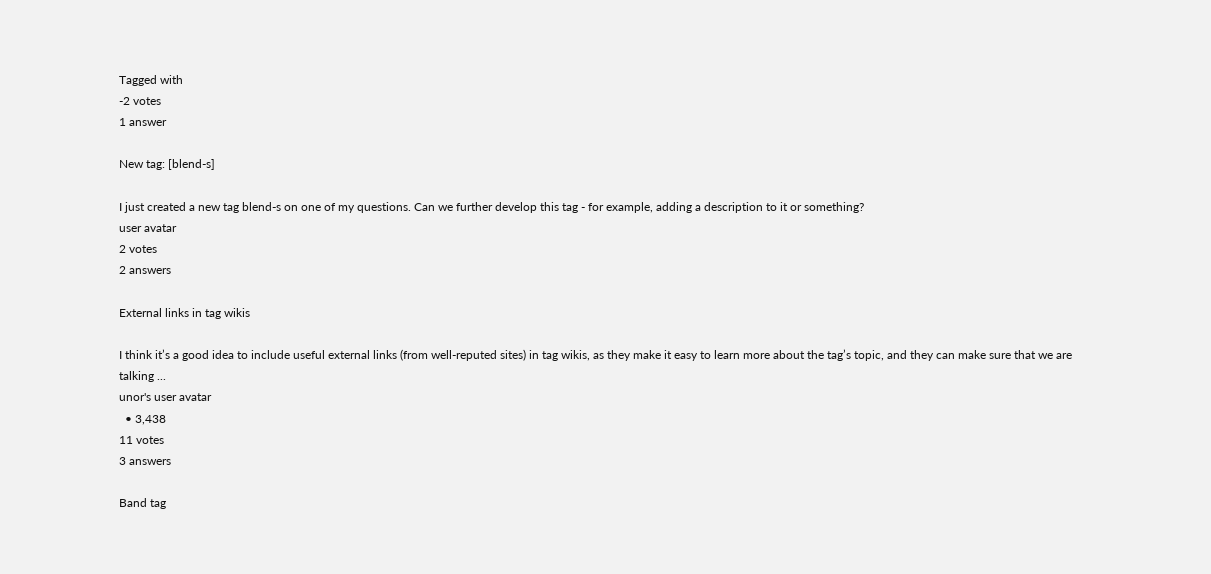Tagged with
-2 votes
1 answer

New tag: [blend-s]

I just created a new tag blend-s on one of my questions. Can we further develop this tag - for example, adding a description to it or something?
user avatar
2 votes
2 answers

External links in tag wikis

I think it’s a good idea to include useful external links (from well-reputed sites) in tag wikis, as they make it easy to learn more about the tag’s topic, and they can make sure that we are talking ...
unor's user avatar
  • 3,438
11 votes
3 answers

Band tag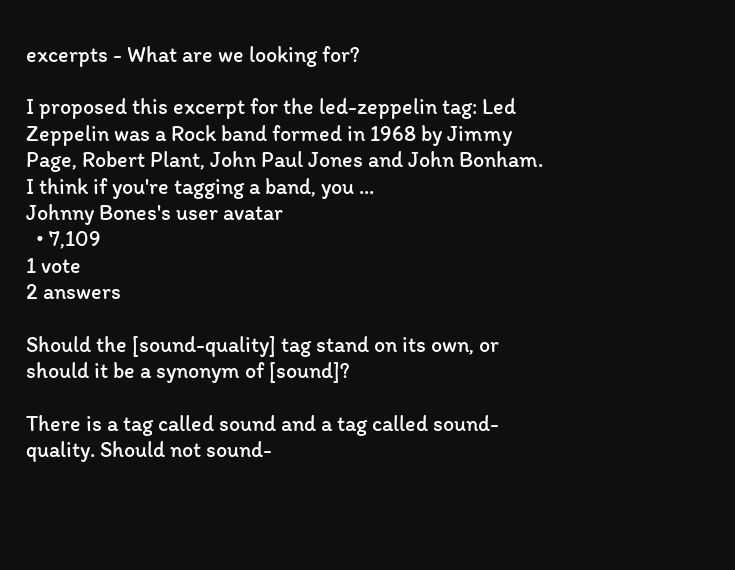excerpts - What are we looking for?

I proposed this excerpt for the led-zeppelin tag: Led Zeppelin was a Rock band formed in 1968 by Jimmy Page, Robert Plant, John Paul Jones and John Bonham. I think if you're tagging a band, you ...
Johnny Bones's user avatar
  • 7,109
1 vote
2 answers

Should the [sound-quality] tag stand on its own, or should it be a synonym of [sound]?

There is a tag called sound and a tag called sound-quality. Should not sound-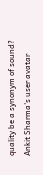quality be a synonym of sound?
Ankit Sharma's user avatar